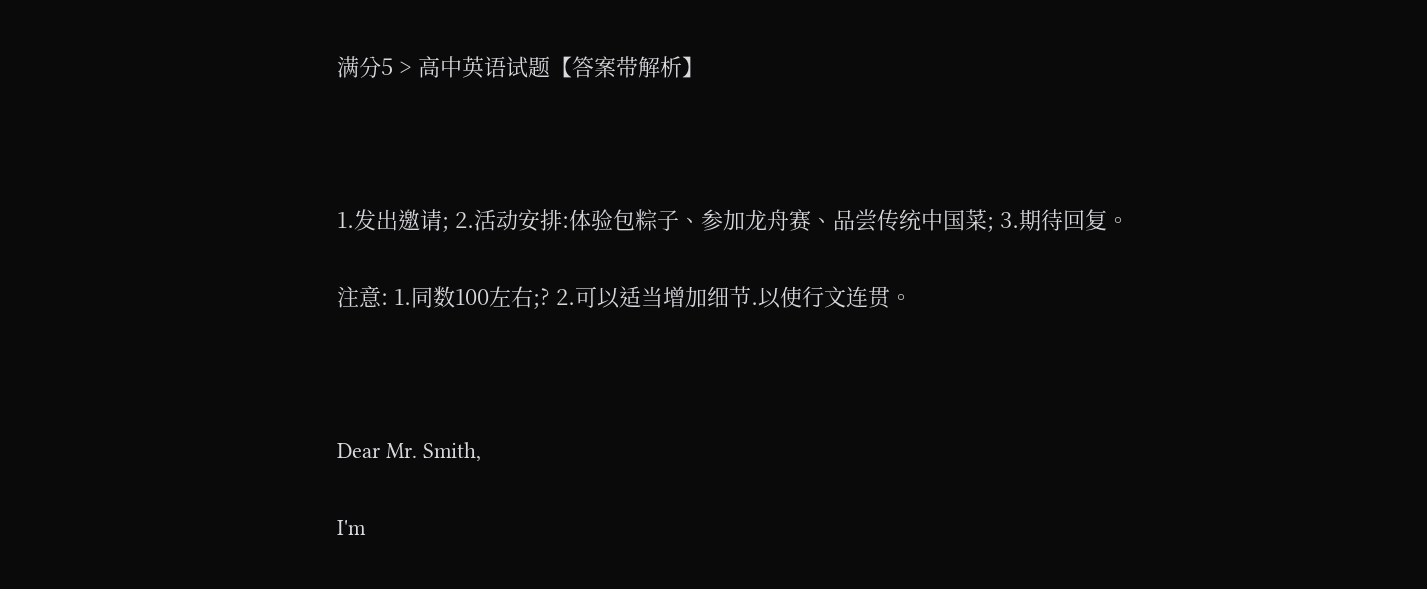满分5 > 高中英语试题【答案带解析】



1.发出邀请; 2.活动安排:体验包粽子、参加龙舟赛、品尝传统中国菜; 3.期待回复。

注意: 1.同数100左右;? 2.可以适当增加细节.以使行文连贯。



Dear Mr. Smith,

I'm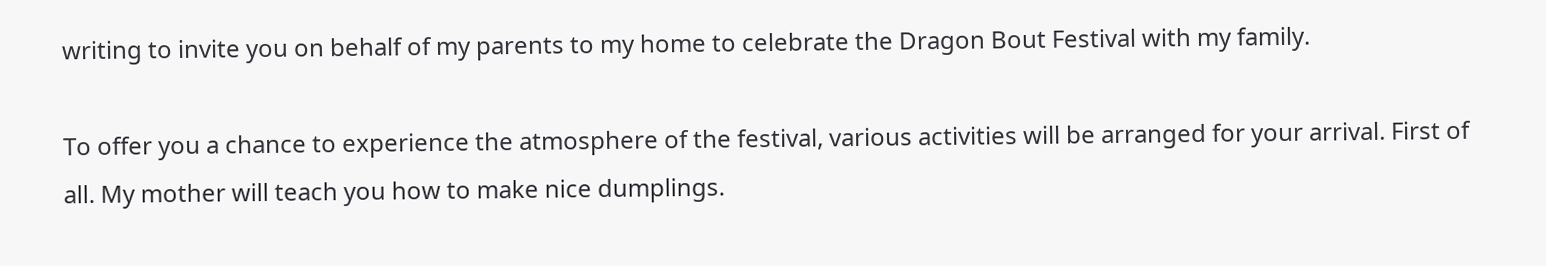writing to invite you on behalf of my parents to my home to celebrate the Dragon Bout Festival with my family.

To offer you a chance to experience the atmosphere of the festival, various activities will be arranged for your arrival. First of all. My mother will teach you how to make nice dumplings.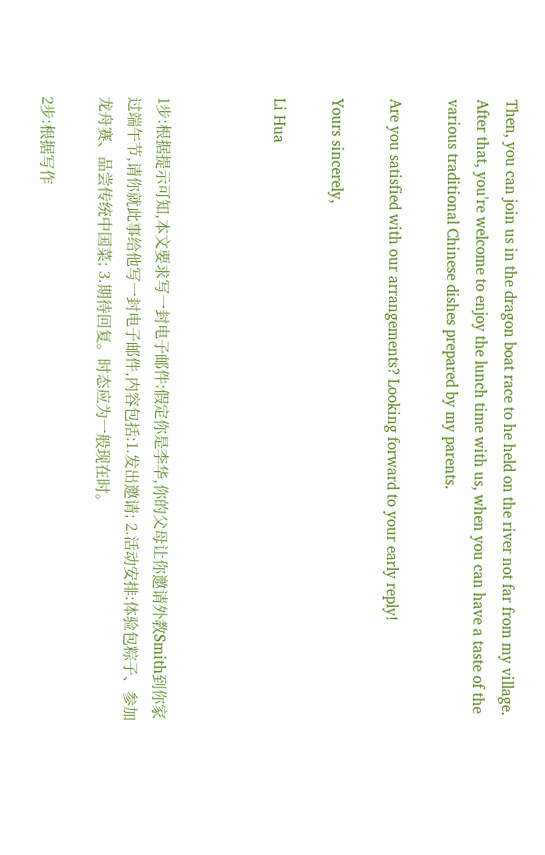Then, you can join us in the dragon boat race to he held on the river not far from my village. After that, you're welcome to enjoy the lunch time with us, when you can have a taste of the various traditional Chinese dishes prepared by my parents.

Are you satisfied with our arrangements? Looking forward to your early reply!

Yours sincerely,

Li Hua



1步:根据提示可知,本文要求写一封电子邮件:假定你是李华,你的父母让你邀请外教Smith到你家过端午节,请你就此事给他写一封电子邮件,内容包括:1.发出邀请; 2.活动安排:体验包粽子、参加龙舟赛、品尝传统中国菜; 3.期待回复。时态应为一般现在时。

2步:根据写作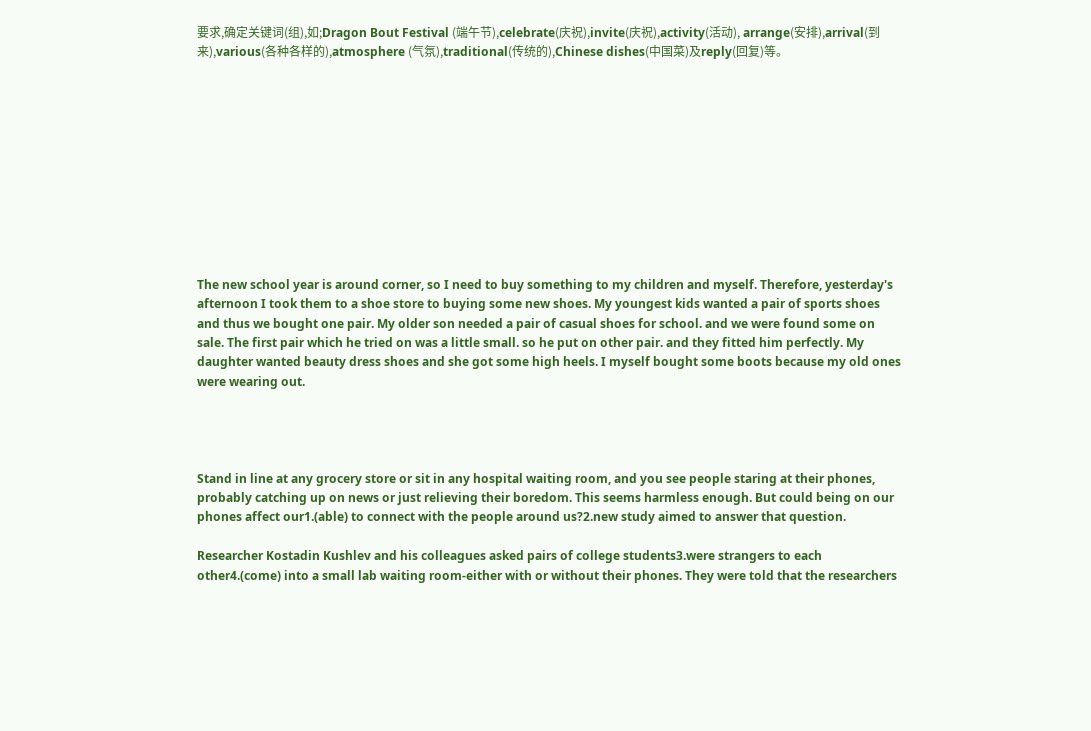要求,确定关键词(组),如;Dragon Bout Festival (端午节),celebrate(庆祝),invite(庆祝),activity(活动), arrange(安排),arrival(到来),various(各种各样的),atmosphere (气氛),traditional(传统的),Chinese dishes(中国菜)及reply(回复)等。











The new school year is around corner, so I need to buy something to my children and myself. Therefore, yesterday's afternoon I took them to a shoe store to buying some new shoes. My youngest kids wanted a pair of sports shoes and thus we bought one pair. My older son needed a pair of casual shoes for school. and we were found some on sale. The first pair which he tried on was a little small. so he put on other pair. and they fitted him perfectly. My daughter wanted beauty dress shoes and she got some high heels. I myself bought some boots because my old ones were wearing out.




Stand in line at any grocery store or sit in any hospital waiting room, and you see people staring at their phones, probably catching up on news or just relieving their boredom. This seems harmless enough. But could being on our phones affect our1.(able) to connect with the people around us?2.new study aimed to answer that question.

Researcher Kostadin Kushlev and his colleagues asked pairs of college students3.were strangers to each other4.(come) into a small lab waiting room-either with or without their phones. They were told that the researchers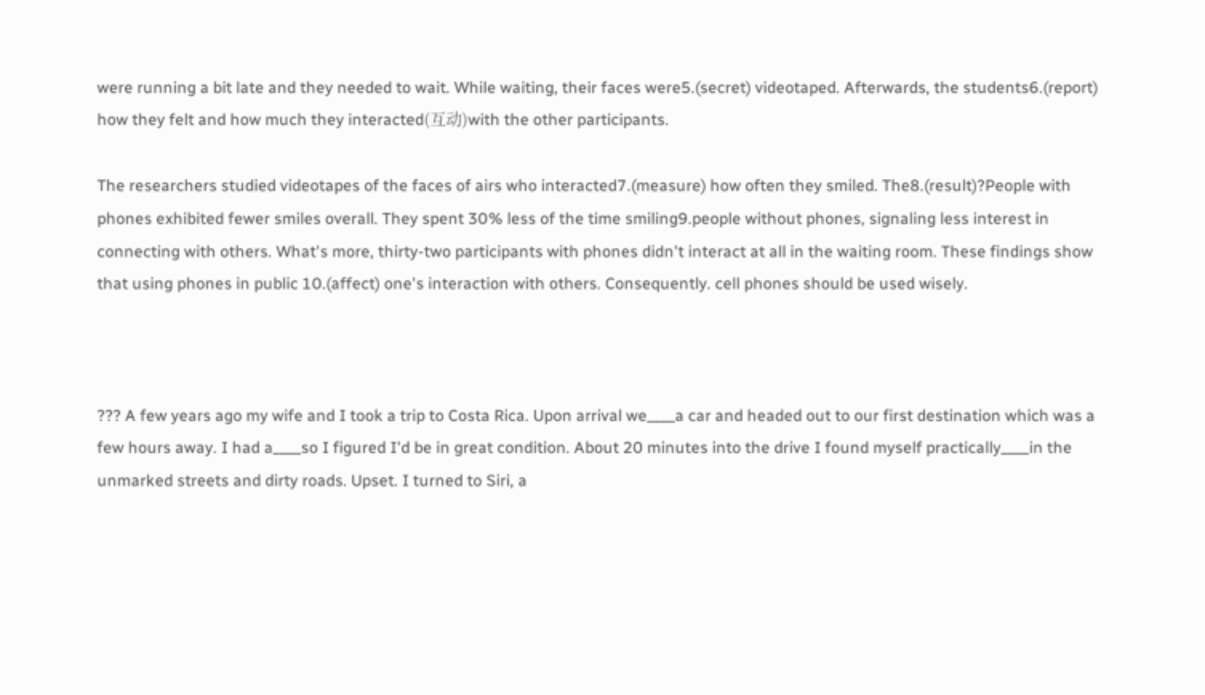were running a bit late and they needed to wait. While waiting, their faces were5.(secret) videotaped. Afterwards, the students6.(report) how they felt and how much they interacted(互动)with the other participants.

The researchers studied videotapes of the faces of airs who interacted7.(measure) how often they smiled. The8.(result)?People with phones exhibited fewer smiles overall. They spent 30% less of the time smiling9.people without phones, signaling less interest in connecting with others. What's more, thirty-two participants with phones didn't interact at all in the waiting room. These findings show that using phones in public 10.(affect) one's interaction with others. Consequently. cell phones should be used wisely.



??? A few years ago my wife and I took a trip to Costa Rica. Upon arrival we____a car and headed out to our first destination which was a few hours away. I had a____so I figured I'd be in great condition. About 20 minutes into the drive I found myself practically____in the unmarked streets and dirty roads. Upset. I turned to Siri, a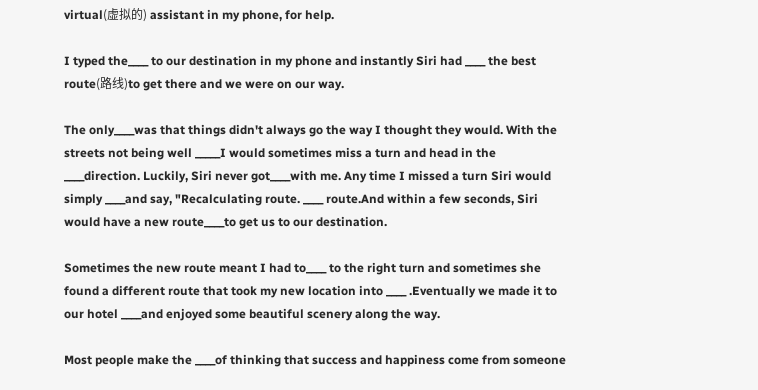virtual(虚拟的) assistant in my phone, for help.

I typed the____ to our destination in my phone and instantly Siri had ____ the best route(路线)to get there and we were on our way.

The only____was that things didn't always go the way I thought they would. With the streets not being well _____I would sometimes miss a turn and head in the ____direction. Luckily, Siri never got____with me. Any time I missed a turn Siri would simply ____and say, "Recalculating route. ____ route.And within a few seconds, Siri would have a new route____to get us to our destination.

Sometimes the new route meant I had to____ to the right turn and sometimes she found a different route that took my new location into ____ .Eventually we made it to our hotel ____and enjoyed some beautiful scenery along the way.

Most people make the ____of thinking that success and happiness come from someone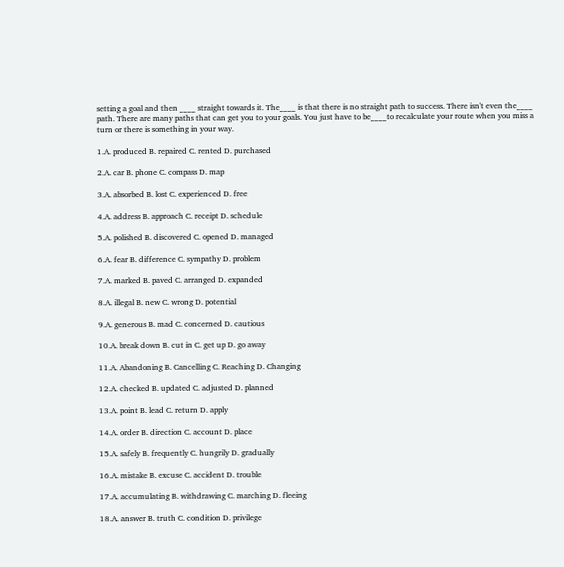setting a goal and then ____ straight towards it. The____ is that there is no straight path to success. There isn't even the____ path. There are many paths that can get you to your goals. You just have to be____to recalculate your route when you miss a turn or there is something in your way.

1.A. produced B. repaired C. rented D. purchased

2.A. car B. phone C. compass D. map

3.A. absorbed B. lost C. experienced D. free

4.A. address B. approach C. receipt D. schedule

5.A. polished B. discovered C. opened D. managed

6.A. fear B. difference C. sympathy D. problem

7.A. marked B. paved C. arranged D. expanded

8.A. illegal B. new C. wrong D. potential

9.A. generous B. mad C. concerned D. cautious

10.A. break down B. cut in C. get up D. go away

11.A. Abandoning B. Cancelling C. Reaching D. Changing

12.A. checked B. updated C. adjusted D. planned

13.A. point B. lead C. return D. apply

14.A. order B. direction C. account D. place

15.A. safely B. frequently C. hungrily D. gradually

16.A. mistake B. excuse C. accident D. trouble

17.A. accumulating B. withdrawing C. marching D. fleeing

18.A. answer B. truth C. condition D. privilege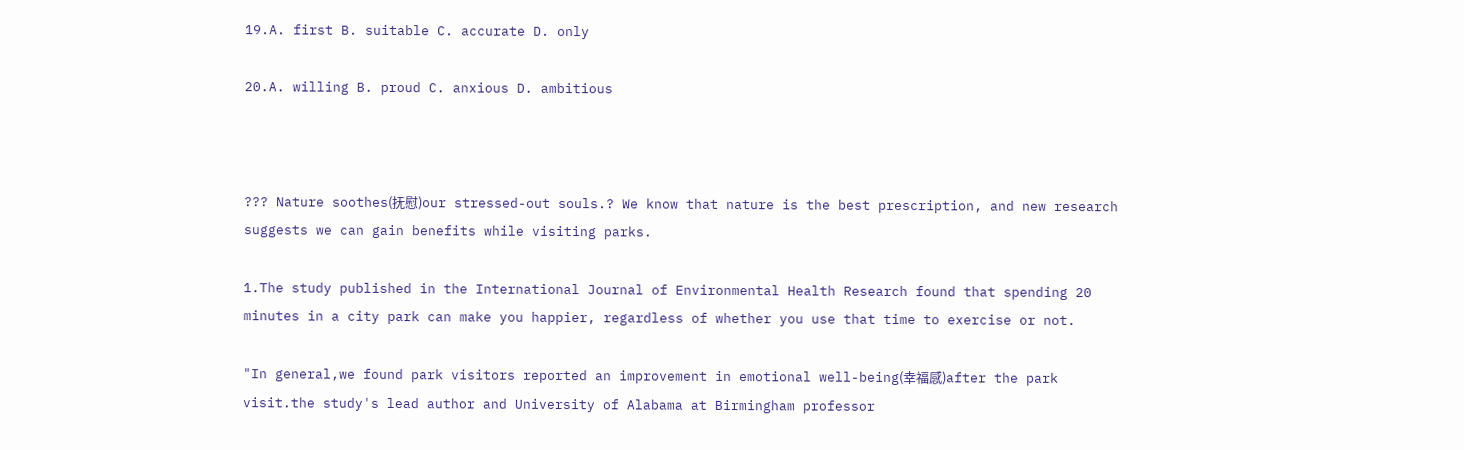19.A. first B. suitable C. accurate D. only

20.A. willing B. proud C. anxious D. ambitious



??? Nature soothes(抚慰)our stressed-out souls.? We know that nature is the best prescription, and new research suggests we can gain benefits while visiting parks.

1.The study published in the International Journal of Environmental Health Research found that spending 20 minutes in a city park can make you happier, regardless of whether you use that time to exercise or not.

"In general,we found park visitors reported an improvement in emotional well-being(幸福感)after the park visit.the study's lead author and University of Alabama at Birmingham professor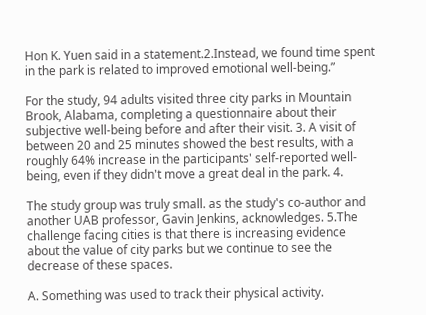Hon K. Yuen said in a statement.2.Instead, we found time spent in the park is related to improved emotional well-being.”

For the study, 94 adults visited three city parks in Mountain Brook, Alabama, completing a questionnaire about their subjective well-being before and after their visit. 3. A visit of between 20 and 25 minutes showed the best results, with a roughly 64% increase in the participants' self-reported well-being, even if they didn't move a great deal in the park. 4.

The study group was truly small. as the study's co-author and another UAB professor, Gavin Jenkins, acknowledges. 5.The challenge facing cities is that there is increasing evidence about the value of city parks but we continue to see the decrease of these spaces.

A. Something was used to track their physical activity.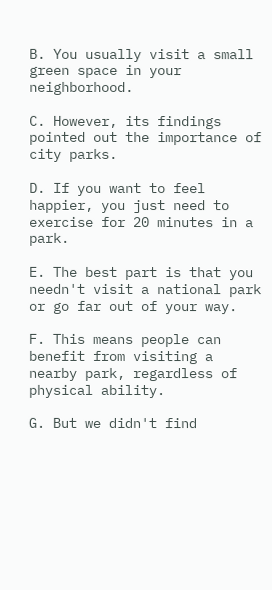B. You usually visit a small green space in your neighborhood.

C. However, its findings pointed out the importance of city parks.

D. If you want to feel happier, you just need to exercise for 20 minutes in a park.

E. The best part is that you needn't visit a national park or go far out of your way.

F. This means people can benefit from visiting a nearby park, regardless of physical ability.

G. But we didn't find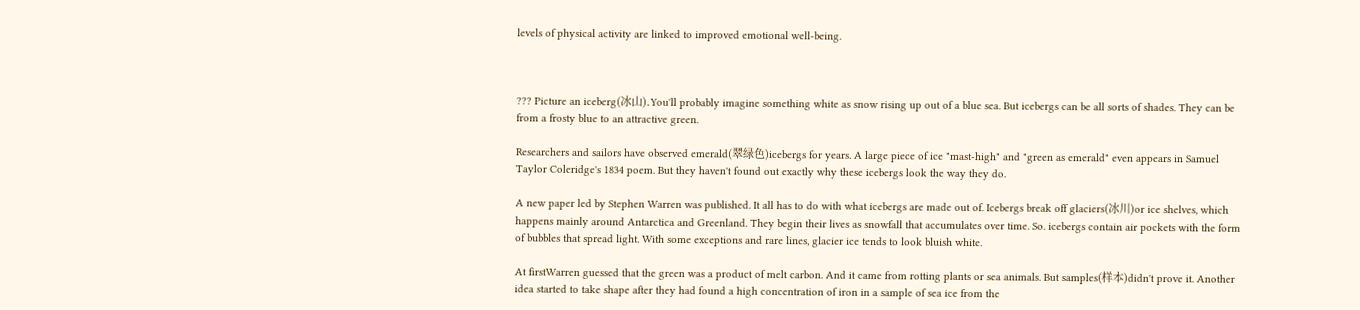levels of physical activity are linked to improved emotional well-being.



??? Picture an iceberg(冰山).You'll probably imagine something white as snow rising up out of a blue sea. But icebergs can be all sorts of shades. They can be from a frosty blue to an attractive green.

Researchers and sailors have observed emerald(翠绿色)icebergs for years. A large piece of ice "mast-high" and "green as emerald" even appears in Samuel Taylor Coleridge's 1834 poem. But they haven't found out exactly why these icebergs look the way they do.

A new paper led by Stephen Warren was published. It all has to do with what icebergs are made out of. Icebergs break off glaciers(冰川)or ice shelves, which happens mainly around Antarctica and Greenland. They begin their lives as snowfall that accumulates over time. So. icebergs contain air pockets with the form of bubbles that spread light. With some exceptions and rare lines, glacier ice tends to look bluish white.

At firstWarren guessed that the green was a product of melt carbon. And it came from rotting plants or sea animals. But samples(样本)didn't prove it. Another idea started to take shape after they had found a high concentration of iron in a sample of sea ice from the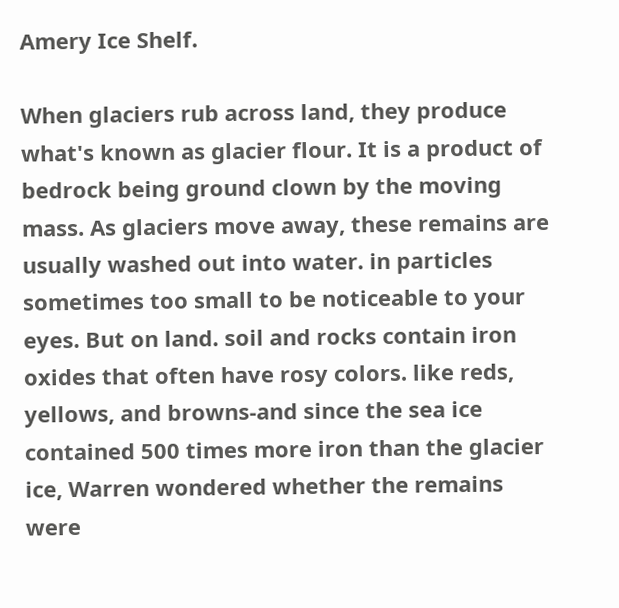Amery Ice Shelf.

When glaciers rub across land, they produce what's known as glacier flour. It is a product of bedrock being ground clown by the moving mass. As glaciers move away, these remains are usually washed out into water. in particles sometimes too small to be noticeable to your eyes. But on land. soil and rocks contain iron oxides that often have rosy colors. like reds, yellows, and browns-and since the sea ice contained 500 times more iron than the glacier ice, Warren wondered whether the remains were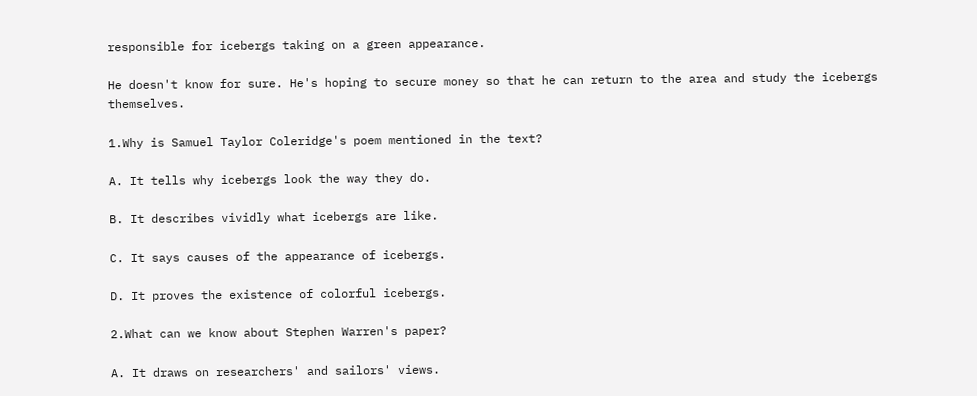responsible for icebergs taking on a green appearance.

He doesn't know for sure. He's hoping to secure money so that he can return to the area and study the icebergs themselves.

1.Why is Samuel Taylor Coleridge's poem mentioned in the text?

A. It tells why icebergs look the way they do.

B. It describes vividly what icebergs are like.

C. It says causes of the appearance of icebergs.

D. It proves the existence of colorful icebergs.

2.What can we know about Stephen Warren's paper?

A. It draws on researchers' and sailors' views.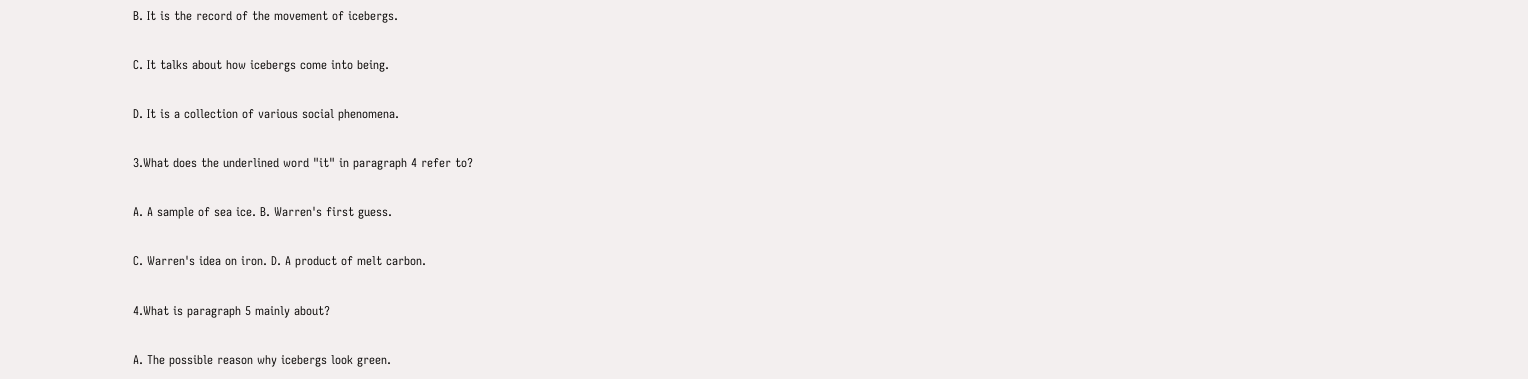B. It is the record of the movement of icebergs.

C. It talks about how icebergs come into being.

D. It is a collection of various social phenomena.

3.What does the underlined word "it" in paragraph 4 refer to?

A. A sample of sea ice. B. Warren's first guess.

C. Warren's idea on iron. D. A product of melt carbon.

4.What is paragraph 5 mainly about?

A. The possible reason why icebergs look green.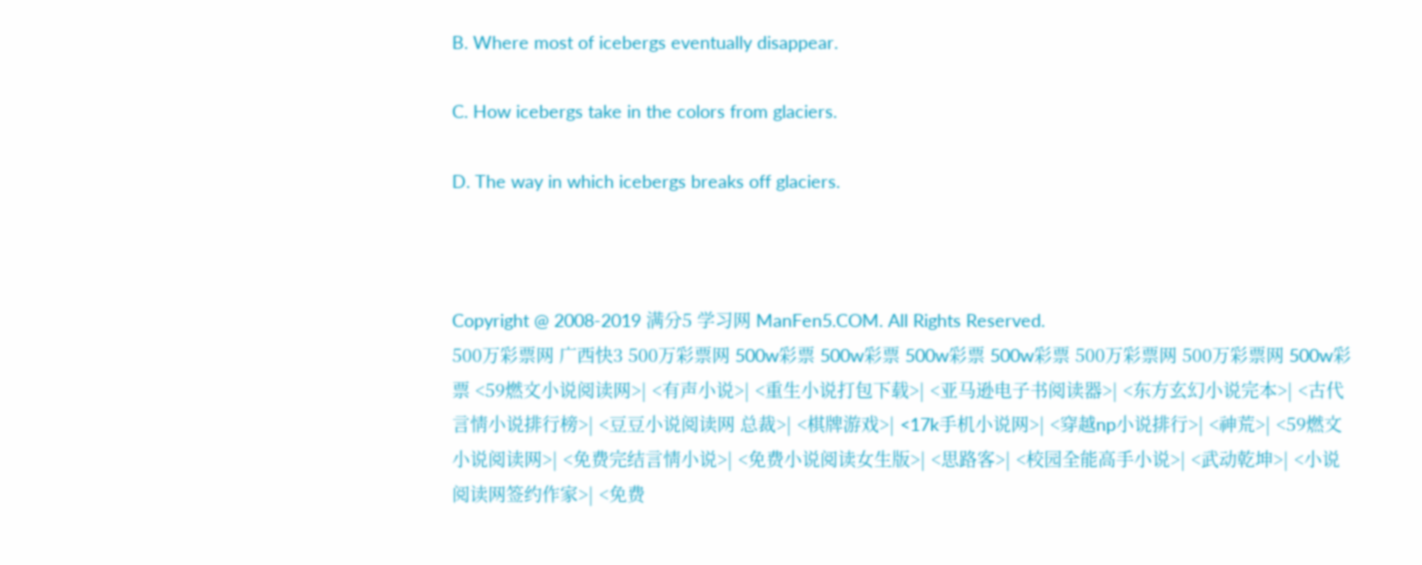B. Where most of icebergs eventually disappear.

C. How icebergs take in the colors from glaciers.

D. The way in which icebergs breaks off glaciers.



Copyright @ 2008-2019 满分5 学习网 ManFen5.COM. All Rights Reserved.
500万彩票网 广西快3 500万彩票网 500w彩票 500w彩票 500w彩票 500w彩票 500万彩票网 500万彩票网 500w彩票 <59燃文小说阅读网>| <有声小说>| <重生小说打包下载>| <亚马逊电子书阅读器>| <东方玄幻小说完本>| <古代言情小说排行榜>| <豆豆小说阅读网 总裁>| <棋牌游戏>| <17k手机小说网>| <穿越np小说排行>| <神荒>| <59燃文小说阅读网>| <免费完结言情小说>| <免费小说阅读女生版>| <思路客>| <校园全能高手小说>| <武动乾坤>| <小说阅读网签约作家>| <免费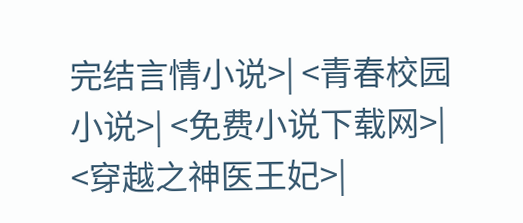完结言情小说>| <青春校园小说>| <免费小说下载网>| <穿越之神医王妃>|